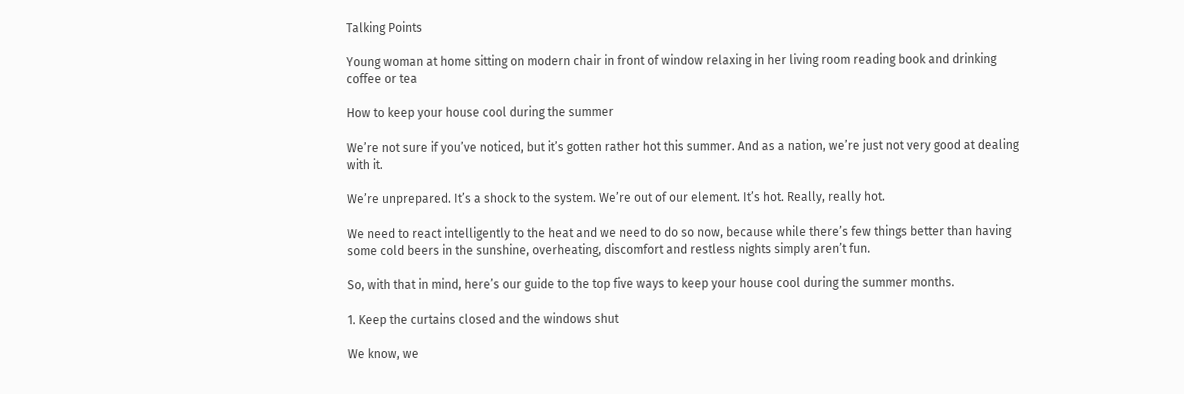Talking Points

Young woman at home sitting on modern chair in front of window relaxing in her living room reading book and drinking coffee or tea

How to keep your house cool during the summer

We’re not sure if you’ve noticed, but it’s gotten rather hot this summer. And as a nation, we’re just not very good at dealing with it.

We’re unprepared. It’s a shock to the system. We’re out of our element. It’s hot. Really, really hot.

We need to react intelligently to the heat and we need to do so now, because while there’s few things better than having some cold beers in the sunshine, overheating, discomfort and restless nights simply aren’t fun.

So, with that in mind, here’s our guide to the top five ways to keep your house cool during the summer months.

1. Keep the curtains closed and the windows shut

We know, we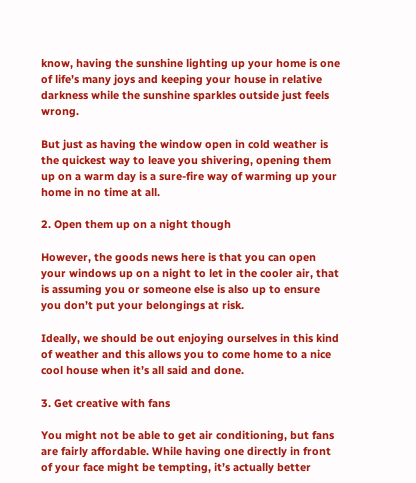know, having the sunshine lighting up your home is one of life’s many joys and keeping your house in relative darkness while the sunshine sparkles outside just feels wrong.

But just as having the window open in cold weather is the quickest way to leave you shivering, opening them up on a warm day is a sure-fire way of warming up your home in no time at all.

2. Open them up on a night though

However, the goods news here is that you can open your windows up on a night to let in the cooler air, that is assuming you or someone else is also up to ensure you don’t put your belongings at risk.

Ideally, we should be out enjoying ourselves in this kind of weather and this allows you to come home to a nice cool house when it’s all said and done.

3. Get creative with fans

You might not be able to get air conditioning, but fans are fairly affordable. While having one directly in front of your face might be tempting, it’s actually better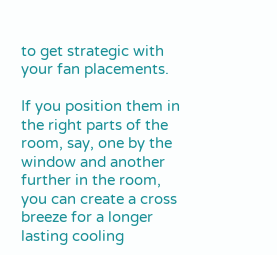to get strategic with your fan placements.

If you position them in the right parts of the room, say, one by the window and another further in the room, you can create a cross breeze for a longer lasting cooling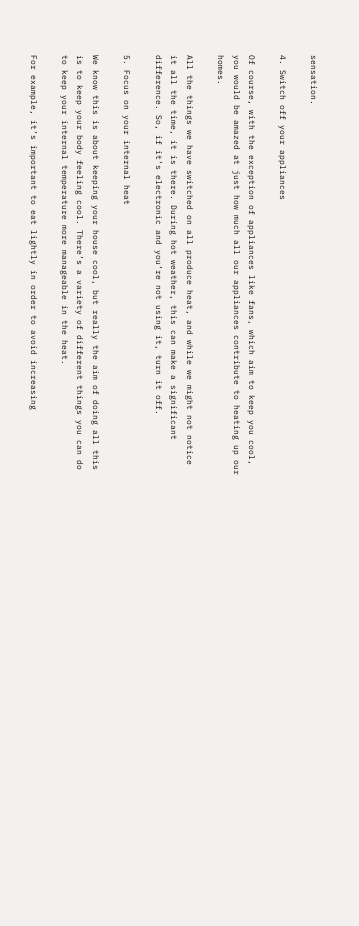sensation.

4. Switch off your appliances

Of course, with the exception of appliances like fans, which aim to keep you cool, you would be amazed at just how much all our appliances contribute to heating up our homes.

All the things we have switched on all produce heat, and while we might not notice it all the time, it is there. During hot weather, this can make a significant difference. So, if it’s electronic and you’re not using it, turn it off.

5. Focus on your internal heat

We know this is about keeping your house cool, but really the aim of doing all this is to keep your body feeling cool. There’s a variety of different things you can do to keep your internal temperature more manageable in the heat.

For example, it’s important to eat lightly in order to avoid increasing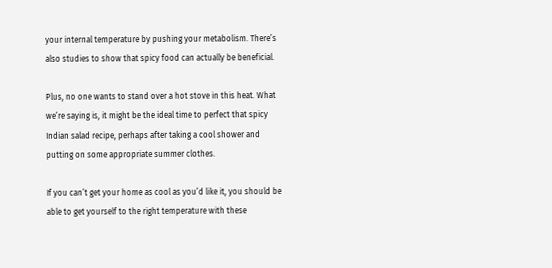your internal temperature by pushing your metabolism. There’s also studies to show that spicy food can actually be beneficial.

Plus, no one wants to stand over a hot stove in this heat. What we’re saying is, it might be the ideal time to perfect that spicy Indian salad recipe, perhaps after taking a cool shower and putting on some appropriate summer clothes.

If you can’t get your home as cool as you’d like it, you should be able to get yourself to the right temperature with these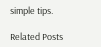simple tips.

Related Posts